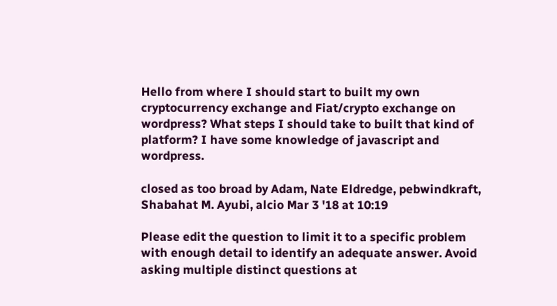Hello from where I should start to built my own cryptocurrency exchange and Fiat/crypto exchange on wordpress? What steps I should take to built that kind of platform? I have some knowledge of javascript and wordpress.

closed as too broad by Adam, Nate Eldredge, pebwindkraft, Shabahat M. Ayubi, alcio Mar 3 '18 at 10:19

Please edit the question to limit it to a specific problem with enough detail to identify an adequate answer. Avoid asking multiple distinct questions at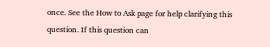once. See the How to Ask page for help clarifying this question. If this question can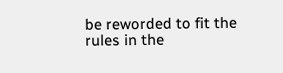be reworded to fit the rules in the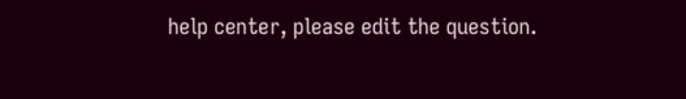help center, please edit the question.